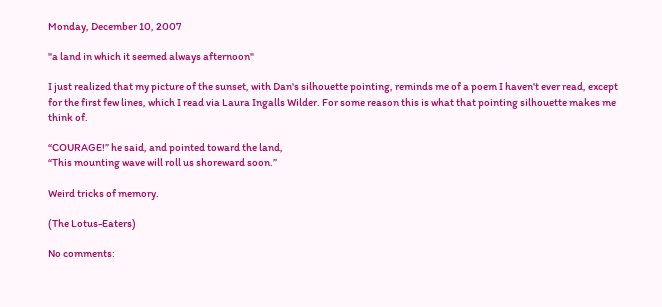Monday, December 10, 2007

"a land in which it seemed always afternoon"

I just realized that my picture of the sunset, with Dan's silhouette pointing, reminds me of a poem I haven't ever read, except for the first few lines, which I read via Laura Ingalls Wilder. For some reason this is what that pointing silhouette makes me think of.

“COURAGE!” he said, and pointed toward the land,
“This mounting wave will roll us shoreward soon.”

Weird tricks of memory.

(The Lotus-Eaters)

No comments: